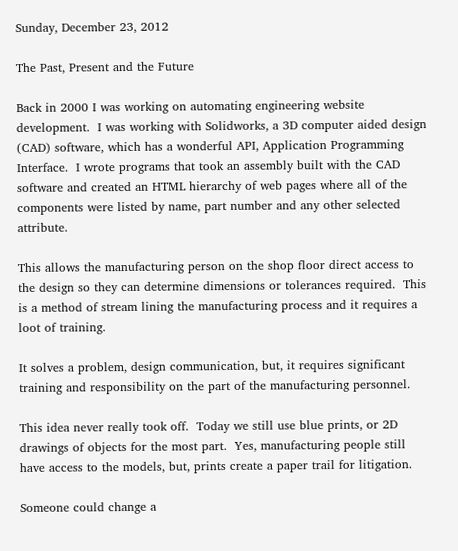Sunday, December 23, 2012

The Past, Present and the Future

Back in 2000 I was working on automating engineering website development.  I was working with Solidworks, a 3D computer aided design (CAD) software, which has a wonderful API, Application Programming Interface.  I wrote programs that took an assembly built with the CAD software and created an HTML hierarchy of web pages where all of the components were listed by name, part number and any other selected attribute.

This allows the manufacturing person on the shop floor direct access to the design so they can determine dimensions or tolerances required.  This is a method of stream lining the manufacturing process and it requires a loot of training.

It solves a problem, design communication, but, it requires significant training and responsibility on the part of the manufacturing personnel.

This idea never really took off.  Today we still use blue prints, or 2D drawings of objects for the most part.  Yes, manufacturing people still have access to the models, but, prints create a paper trail for litigation.

Someone could change a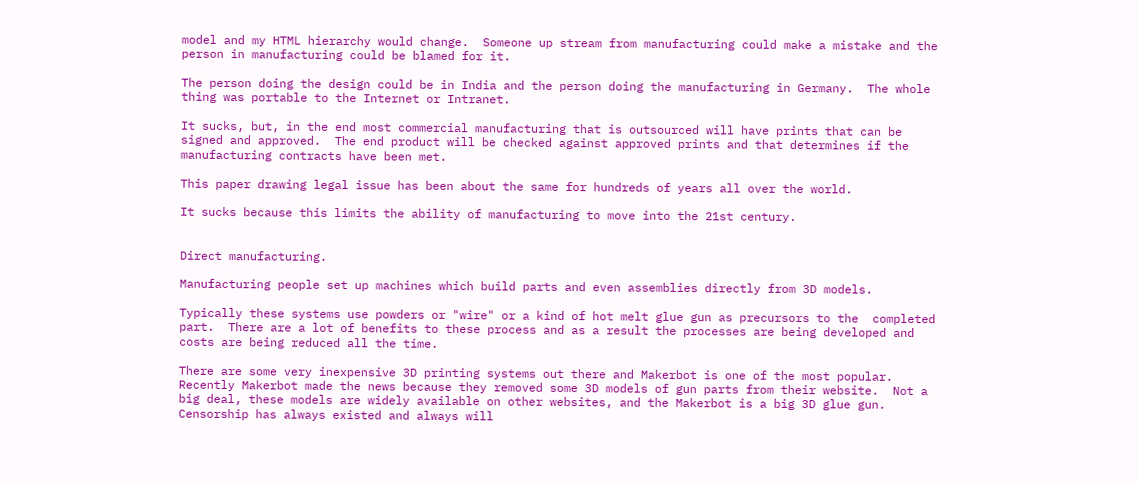model and my HTML hierarchy would change.  Someone up stream from manufacturing could make a mistake and the person in manufacturing could be blamed for it.

The person doing the design could be in India and the person doing the manufacturing in Germany.  The whole thing was portable to the Internet or Intranet.

It sucks, but, in the end most commercial manufacturing that is outsourced will have prints that can be signed and approved.  The end product will be checked against approved prints and that determines if the manufacturing contracts have been met.

This paper drawing legal issue has been about the same for hundreds of years all over the world.

It sucks because this limits the ability of manufacturing to move into the 21st century.


Direct manufacturing.

Manufacturing people set up machines which build parts and even assemblies directly from 3D models.

Typically these systems use powders or "wire" or a kind of hot melt glue gun as precursors to the  completed part.  There are a lot of benefits to these process and as a result the processes are being developed and costs are being reduced all the time.

There are some very inexpensive 3D printing systems out there and Makerbot is one of the most popular.  Recently Makerbot made the news because they removed some 3D models of gun parts from their website.  Not a big deal, these models are widely available on other websites, and the Makerbot is a big 3D glue gun.  Censorship has always existed and always will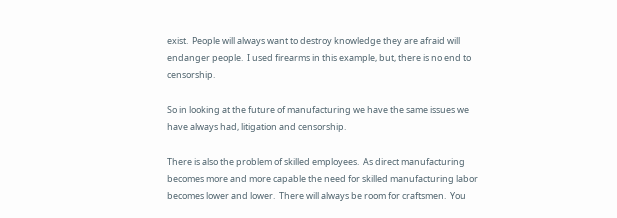exist.  People will always want to destroy knowledge they are afraid will endanger people.  I used firearms in this example, but, there is no end to censorship.

So in looking at the future of manufacturing we have the same issues we have always had, litigation and censorship.

There is also the problem of skilled employees.  As direct manufacturing becomes more and more capable the need for skilled manufacturing labor becomes lower and lower.  There will always be room for craftsmen.  You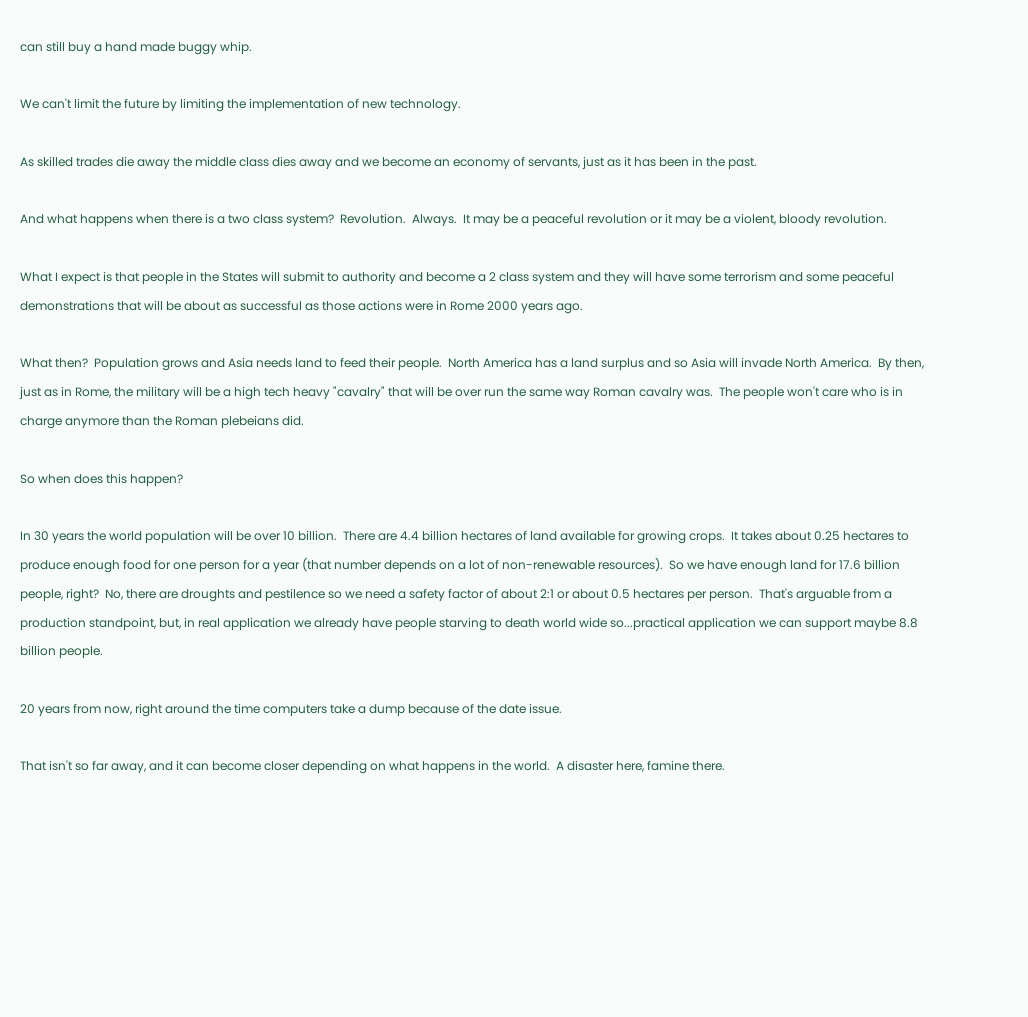can still buy a hand made buggy whip.

We can't limit the future by limiting the implementation of new technology.

As skilled trades die away the middle class dies away and we become an economy of servants, just as it has been in the past.

And what happens when there is a two class system?  Revolution.  Always.  It may be a peaceful revolution or it may be a violent, bloody revolution.

What I expect is that people in the States will submit to authority and become a 2 class system and they will have some terrorism and some peaceful demonstrations that will be about as successful as those actions were in Rome 2000 years ago.

What then?  Population grows and Asia needs land to feed their people.  North America has a land surplus and so Asia will invade North America.  By then, just as in Rome, the military will be a high tech heavy "cavalry" that will be over run the same way Roman cavalry was.  The people won't care who is in charge anymore than the Roman plebeians did.

So when does this happen?

In 30 years the world population will be over 10 billion.  There are 4.4 billion hectares of land available for growing crops.  It takes about 0.25 hectares to produce enough food for one person for a year (that number depends on a lot of non-renewable resources).  So we have enough land for 17.6 billion people, right?  No, there are droughts and pestilence so we need a safety factor of about 2:1 or about 0.5 hectares per person.  That's arguable from a production standpoint, but, in real application we already have people starving to death world wide so...practical application we can support maybe 8.8 billion people.

20 years from now, right around the time computers take a dump because of the date issue.

That isn't so far away, and it can become closer depending on what happens in the world.  A disaster here, famine there.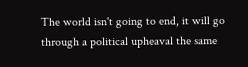The world isn't going to end, it will go through a political upheaval the same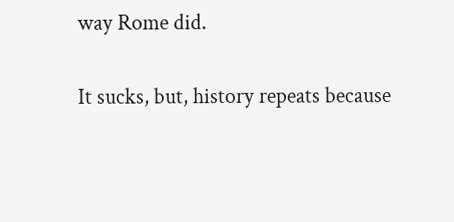way Rome did.

It sucks, but, history repeats because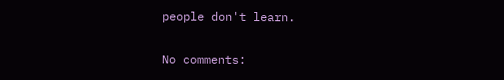people don't learn.

No comments: